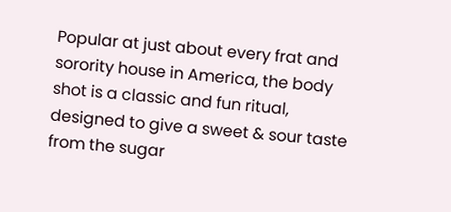Popular at just about every frat and sorority house in America, the body shot is a classic and fun ritual, designed to give a sweet & sour taste from the sugar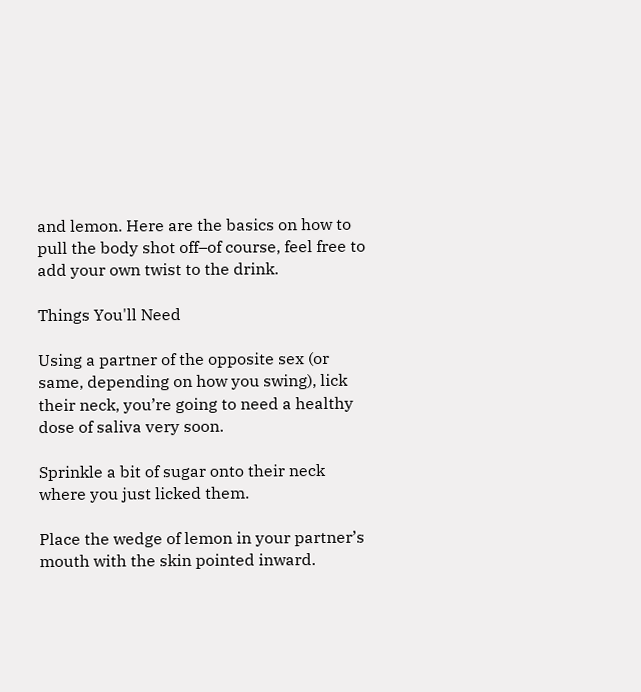and lemon. Here are the basics on how to pull the body shot off–of course, feel free to add your own twist to the drink.

Things You'll Need

Using a partner of the opposite sex (or same, depending on how you swing), lick their neck, you’re going to need a healthy dose of saliva very soon.

Sprinkle a bit of sugar onto their neck where you just licked them.

Place the wedge of lemon in your partner’s mouth with the skin pointed inward.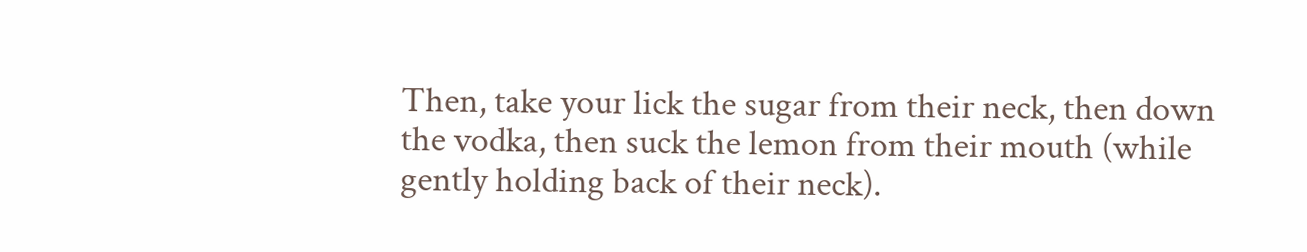Then, take your lick the sugar from their neck, then down the vodka, then suck the lemon from their mouth (while gently holding back of their neck).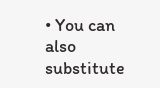• You can also substitute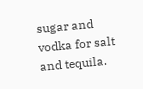sugar and vodka for salt and tequila.